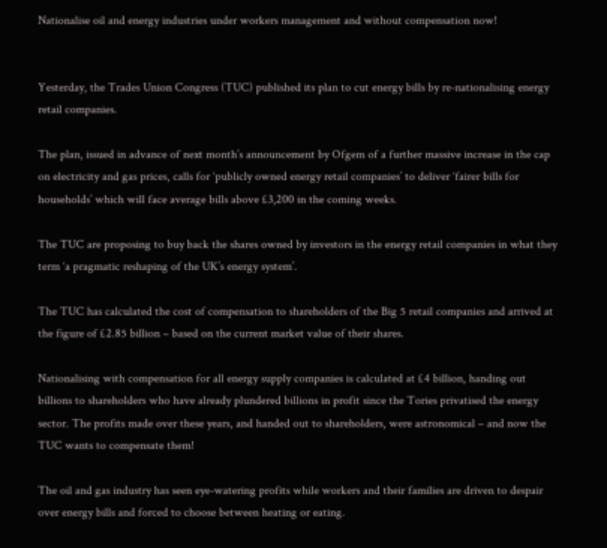Nationalise oil and energy industries under workers management and without compensation now!


Yesterday, the Trades Union Congress (TUC) published its plan to cut energy bills by re-nationalising energy retail companies.

The plan, issued in advance of next month’s announcement by Ofgem of a further massive increase in the cap on electricity and gas prices, calls for ‘publicly owned energy retail companies’ to deliver ‘fairer bills for households’ which will face average bills above £3,200 in the coming weeks.

The TUC are proposing to buy back the shares owned by investors in the energy retail companies in what they term ‘a pragmatic reshaping of the UK’s energy system’.

The TUC has calculated the cost of compensation to shareholders of the Big 5 retail companies and arrived at the figure of £2.85 billion – based on the current market value of their shares.

Nationalising with compensation for all energy supply companies is calculated at £4 billion, handing out billions to shareholders who have already plundered billions in profit since the Tories privatised the energy sector. The profits made over these years, and handed out to shareholders, were astronomical – and now the TUC wants to compensate them!

The oil and gas industry has seen eye-watering profits while workers and their families are driven to despair over energy bills and forced to choose between heating or eating.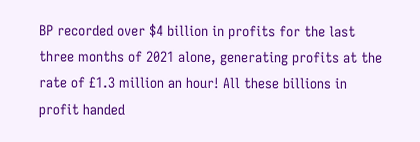BP recorded over $4 billion in profits for the last three months of 2021 alone, generating profits at the rate of £1.3 million an hour! All these billions in profit handed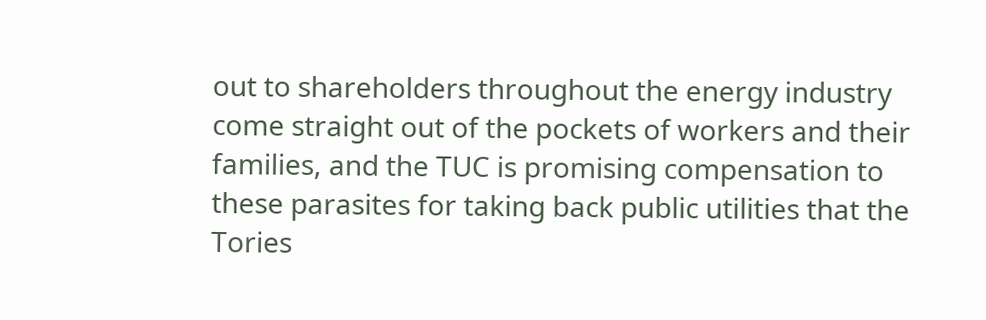out to shareholders throughout the energy industry come straight out of the pockets of workers and their families, and the TUC is promising compensation to these parasites for taking back public utilities that the Tories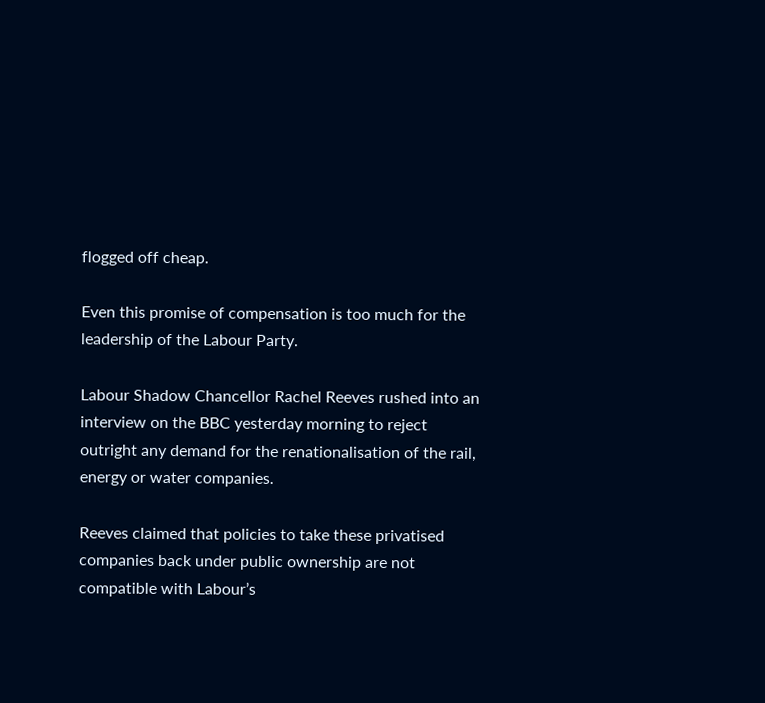flogged off cheap.

Even this promise of compensation is too much for the leadership of the Labour Party.

Labour Shadow Chancellor Rachel Reeves rushed into an interview on the BBC yesterday morning to reject outright any demand for the renationalisation of the rail, energy or water companies.

Reeves claimed that policies to take these privatised companies back under public ownership are not compatible with Labour’s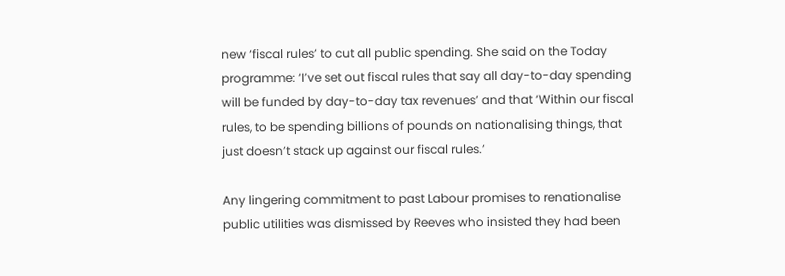new ‘fiscal rules’ to cut all public spending. She said on the Today programme: ‘I’ve set out fiscal rules that say all day-to-day spending will be funded by day-to-day tax revenues’ and that ‘Within our fiscal rules, to be spending billions of pounds on nationalising things, that just doesn’t stack up against our fiscal rules.’

Any lingering commitment to past Labour promises to renationalise public utilities was dismissed by Reeves who insisted they had been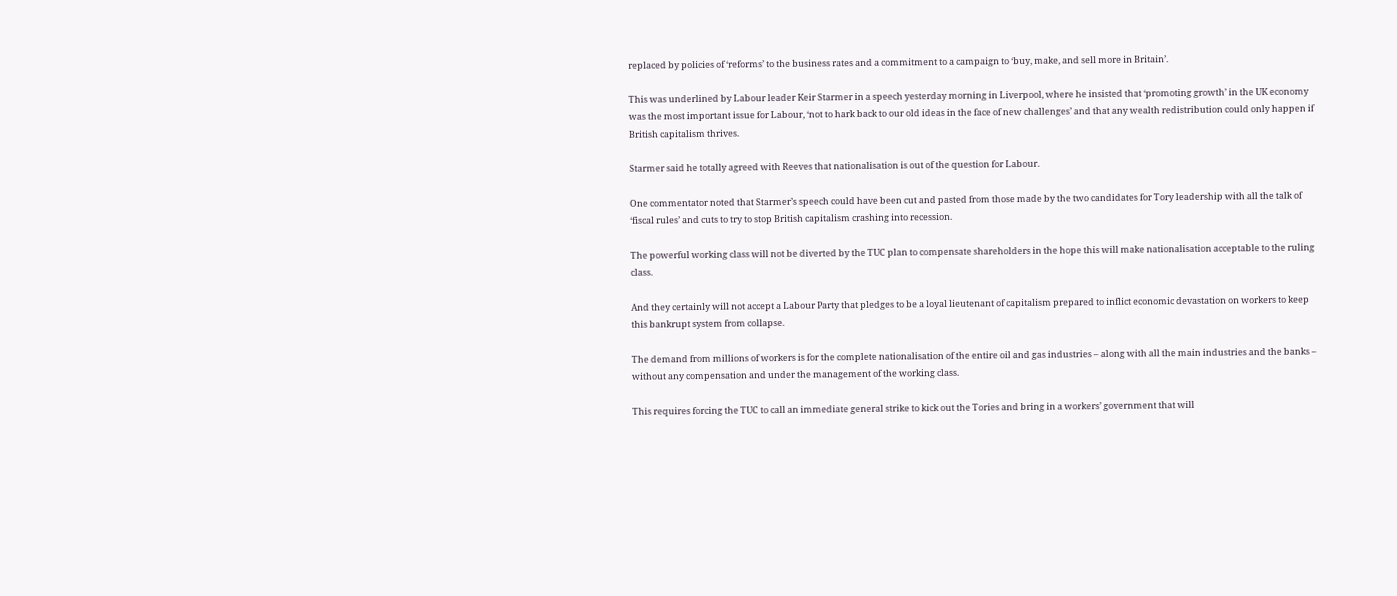replaced by policies of ‘reforms’ to the business rates and a commitment to a campaign to ‘buy, make, and sell more in Britain’.

This was underlined by Labour leader Keir Starmer in a speech yesterday morning in Liverpool, where he insisted that ‘promoting growth’ in the UK economy was the most important issue for Labour, ‘not to hark back to our old ideas in the face of new challenges’ and that any wealth redistribution could only happen if British capitalism thrives.

Starmer said he totally agreed with Reeves that nationalisation is out of the question for Labour.

One commentator noted that Starmer’s speech could have been cut and pasted from those made by the two candidates for Tory leadership with all the talk of ‘fiscal rules’ and cuts to try to stop British capitalism crashing into recession.

The powerful working class will not be diverted by the TUC plan to compensate shareholders in the hope this will make nationalisation acceptable to the ruling class.

And they certainly will not accept a Labour Party that pledges to be a loyal lieutenant of capitalism prepared to inflict economic devastation on workers to keep this bankrupt system from collapse.

The demand from millions of workers is for the complete nationalisation of the entire oil and gas industries – along with all the main industries and the banks – without any compensation and under the management of the working class.

This requires forcing the TUC to call an immediate general strike to kick out the Tories and bring in a workers’ government that will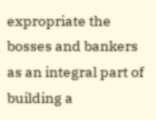expropriate the bosses and bankers as an integral part of building a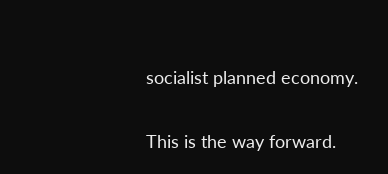socialist planned economy.

This is the way forward.